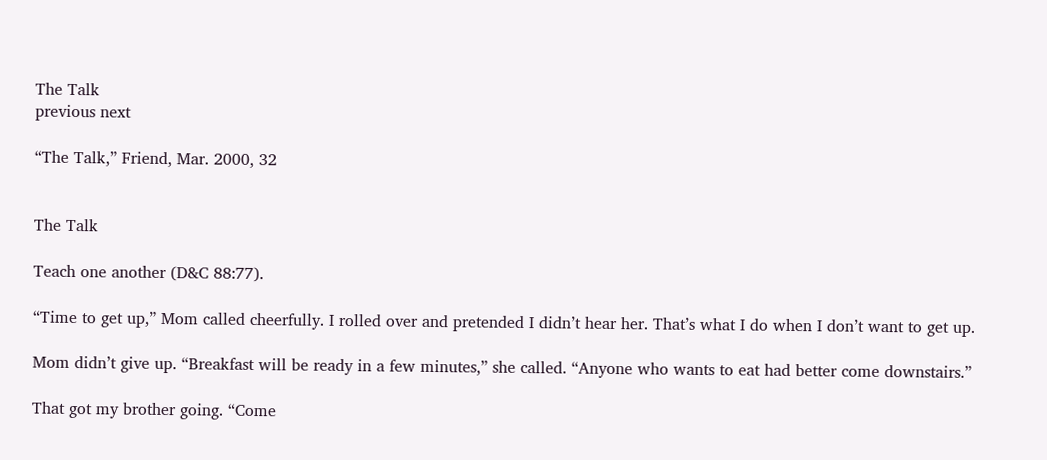The Talk
previous next

“The Talk,” Friend, Mar. 2000, 32


The Talk

Teach one another (D&C 88:77).

“Time to get up,” Mom called cheerfully. I rolled over and pretended I didn’t hear her. That’s what I do when I don’t want to get up.

Mom didn’t give up. “Breakfast will be ready in a few minutes,” she called. “Anyone who wants to eat had better come downstairs.”

That got my brother going. “Come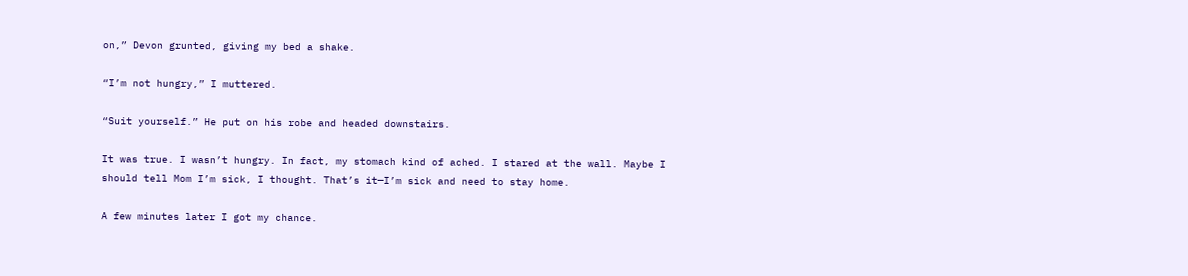on,” Devon grunted, giving my bed a shake.

“I’m not hungry,” I muttered.

“Suit yourself.” He put on his robe and headed downstairs.

It was true. I wasn’t hungry. In fact, my stomach kind of ached. I stared at the wall. Maybe I should tell Mom I’m sick, I thought. That’s it—I’m sick and need to stay home.

A few minutes later I got my chance.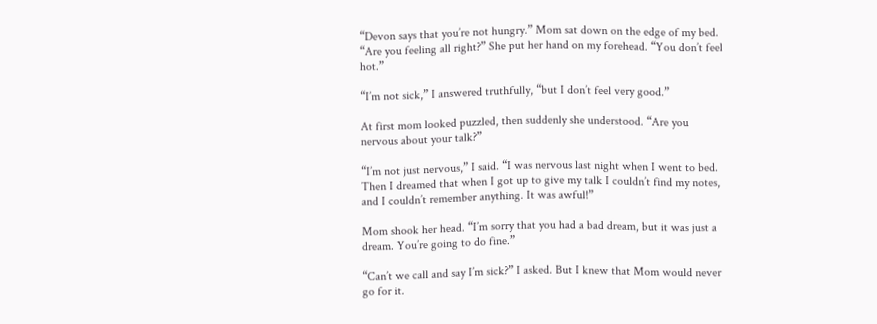“Devon says that you’re not hungry.” Mom sat down on the edge of my bed. “Are you feeling all right?” She put her hand on my forehead. “You don’t feel hot.”

“I’m not sick,” I answered truthfully, “but I don’t feel very good.”

At first mom looked puzzled, then suddenly she understood. “Are you nervous about your talk?”

“I’m not just nervous,” I said. “I was nervous last night when I went to bed. Then I dreamed that when I got up to give my talk I couldn’t find my notes, and I couldn’t remember anything. It was awful!”

Mom shook her head. “I’m sorry that you had a bad dream, but it was just a dream. You’re going to do fine.”

“Can’t we call and say I’m sick?” I asked. But I knew that Mom would never go for it.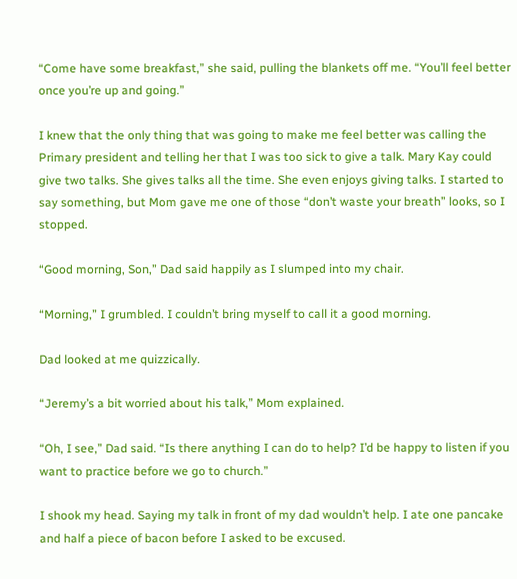“Come have some breakfast,” she said, pulling the blankets off me. “You’ll feel better once you’re up and going.”

I knew that the only thing that was going to make me feel better was calling the Primary president and telling her that I was too sick to give a talk. Mary Kay could give two talks. She gives talks all the time. She even enjoys giving talks. I started to say something, but Mom gave me one of those “don’t waste your breath” looks, so I stopped.

“Good morning, Son,” Dad said happily as I slumped into my chair.

“Morning,” I grumbled. I couldn’t bring myself to call it a good morning.

Dad looked at me quizzically.

“Jeremy’s a bit worried about his talk,” Mom explained.

“Oh, I see,” Dad said. “Is there anything I can do to help? I’d be happy to listen if you want to practice before we go to church.”

I shook my head. Saying my talk in front of my dad wouldn’t help. I ate one pancake and half a piece of bacon before I asked to be excused.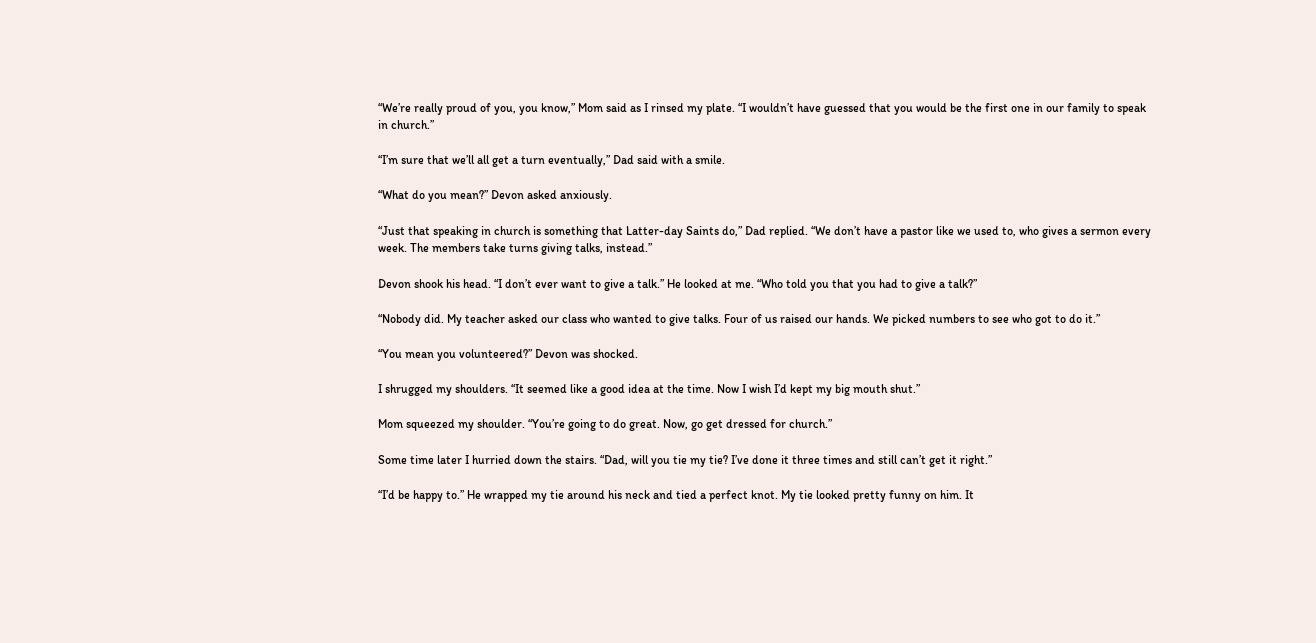“We’re really proud of you, you know,” Mom said as I rinsed my plate. “I wouldn’t have guessed that you would be the first one in our family to speak in church.”

“I’m sure that we’ll all get a turn eventually,” Dad said with a smile.

“What do you mean?” Devon asked anxiously.

“Just that speaking in church is something that Latter-day Saints do,” Dad replied. “We don’t have a pastor like we used to, who gives a sermon every week. The members take turns giving talks, instead.”

Devon shook his head. “I don’t ever want to give a talk.” He looked at me. “Who told you that you had to give a talk?”

“Nobody did. My teacher asked our class who wanted to give talks. Four of us raised our hands. We picked numbers to see who got to do it.”

“You mean you volunteered?” Devon was shocked.

I shrugged my shoulders. “It seemed like a good idea at the time. Now I wish I’d kept my big mouth shut.”

Mom squeezed my shoulder. “You’re going to do great. Now, go get dressed for church.”

Some time later I hurried down the stairs. “Dad, will you tie my tie? I’ve done it three times and still can’t get it right.”

“I’d be happy to.” He wrapped my tie around his neck and tied a perfect knot. My tie looked pretty funny on him. It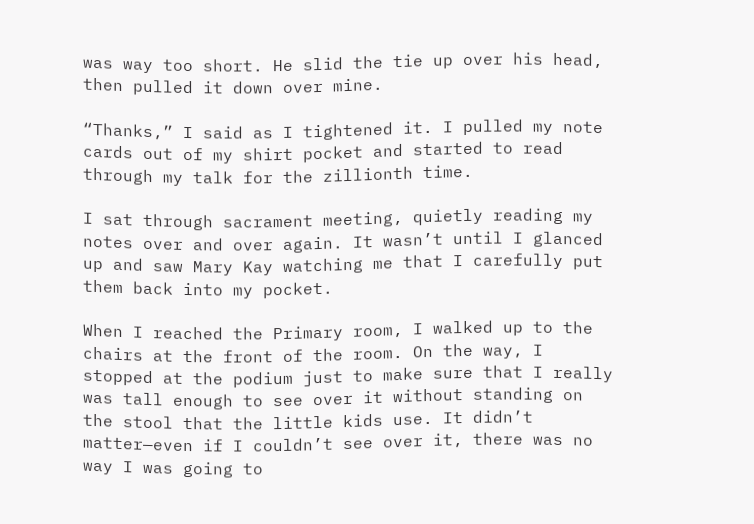was way too short. He slid the tie up over his head, then pulled it down over mine.

“Thanks,” I said as I tightened it. I pulled my note cards out of my shirt pocket and started to read through my talk for the zillionth time.

I sat through sacrament meeting, quietly reading my notes over and over again. It wasn’t until I glanced up and saw Mary Kay watching me that I carefully put them back into my pocket.

When I reached the Primary room, I walked up to the chairs at the front of the room. On the way, I stopped at the podium just to make sure that I really was tall enough to see over it without standing on the stool that the little kids use. It didn’t matter—even if I couldn’t see over it, there was no way I was going to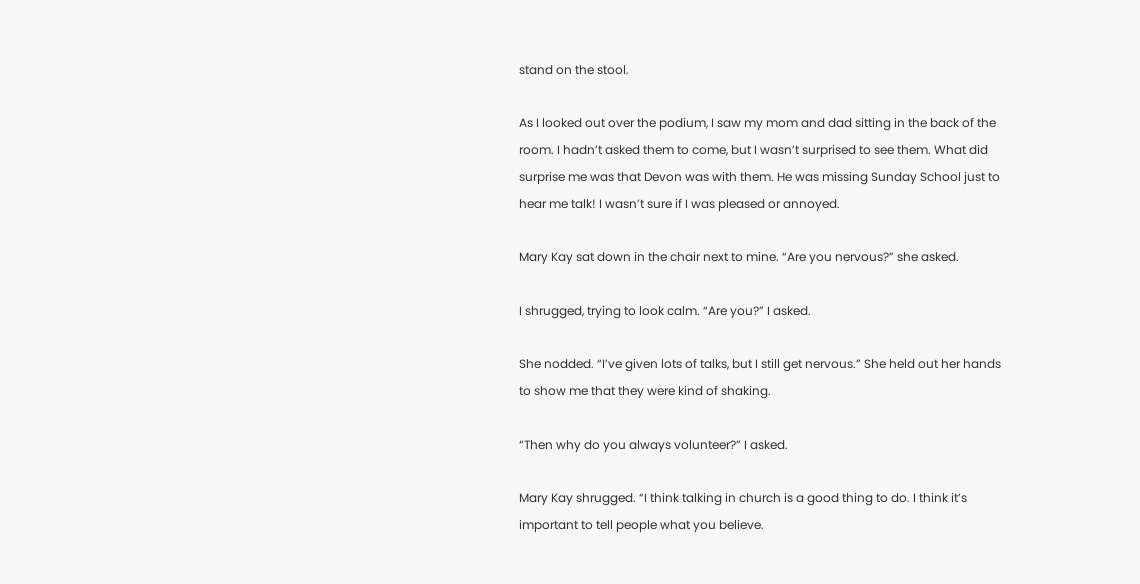stand on the stool.

As I looked out over the podium, I saw my mom and dad sitting in the back of the room. I hadn’t asked them to come, but I wasn’t surprised to see them. What did surprise me was that Devon was with them. He was missing Sunday School just to hear me talk! I wasn’t sure if I was pleased or annoyed.

Mary Kay sat down in the chair next to mine. “Are you nervous?” she asked.

I shrugged, trying to look calm. “Are you?” I asked.

She nodded. “I’ve given lots of talks, but I still get nervous.” She held out her hands to show me that they were kind of shaking.

“Then why do you always volunteer?” I asked.

Mary Kay shrugged. “I think talking in church is a good thing to do. I think it’s important to tell people what you believe.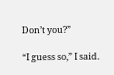Don’t you?”

“I guess so,” I said.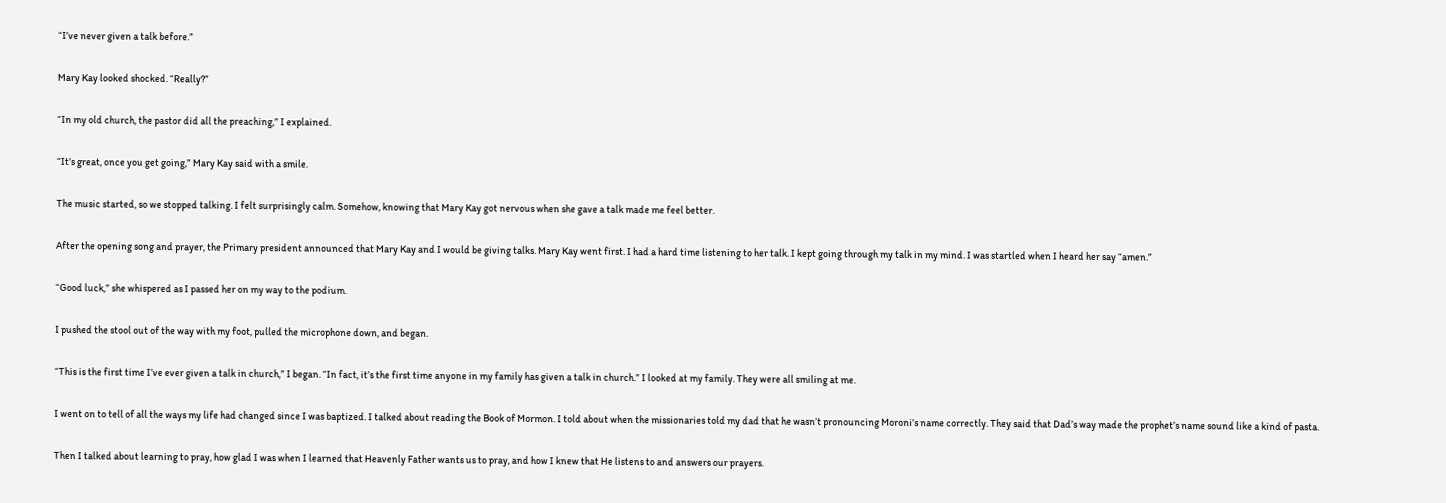“I’ve never given a talk before.”

Mary Kay looked shocked. “Really?”

“In my old church, the pastor did all the preaching,” I explained.

“It’s great, once you get going,” Mary Kay said with a smile.

The music started, so we stopped talking. I felt surprisingly calm. Somehow, knowing that Mary Kay got nervous when she gave a talk made me feel better.

After the opening song and prayer, the Primary president announced that Mary Kay and I would be giving talks. Mary Kay went first. I had a hard time listening to her talk. I kept going through my talk in my mind. I was startled when I heard her say “amen.”

“Good luck,” she whispered as I passed her on my way to the podium.

I pushed the stool out of the way with my foot, pulled the microphone down, and began.

“This is the first time I’ve ever given a talk in church,” I began. “In fact, it’s the first time anyone in my family has given a talk in church.” I looked at my family. They were all smiling at me.

I went on to tell of all the ways my life had changed since I was baptized. I talked about reading the Book of Mormon. I told about when the missionaries told my dad that he wasn’t pronouncing Moroni’s name correctly. They said that Dad’s way made the prophet’s name sound like a kind of pasta.

Then I talked about learning to pray, how glad I was when I learned that Heavenly Father wants us to pray, and how I knew that He listens to and answers our prayers.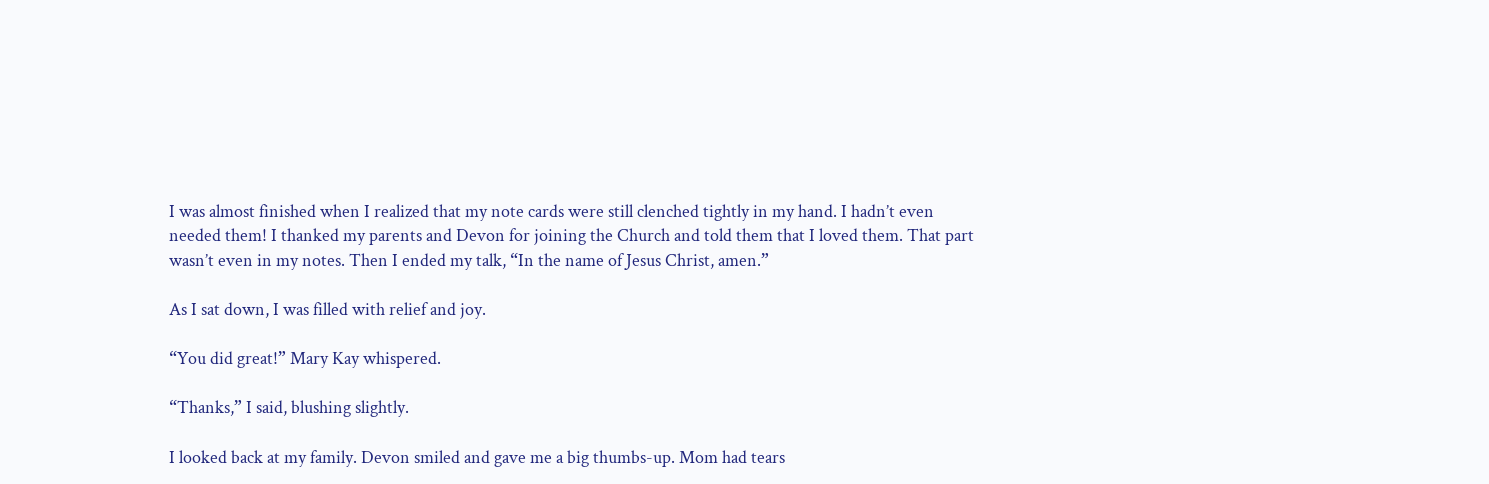I was almost finished when I realized that my note cards were still clenched tightly in my hand. I hadn’t even needed them! I thanked my parents and Devon for joining the Church and told them that I loved them. That part wasn’t even in my notes. Then I ended my talk, “In the name of Jesus Christ, amen.”

As I sat down, I was filled with relief and joy.

“You did great!” Mary Kay whispered.

“Thanks,” I said, blushing slightly.

I looked back at my family. Devon smiled and gave me a big thumbs-up. Mom had tears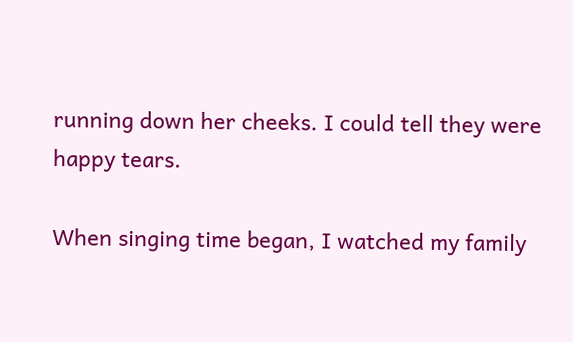running down her cheeks. I could tell they were happy tears.

When singing time began, I watched my family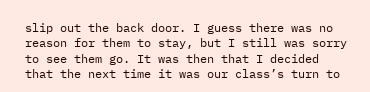slip out the back door. I guess there was no reason for them to stay, but I still was sorry to see them go. It was then that I decided that the next time it was our class’s turn to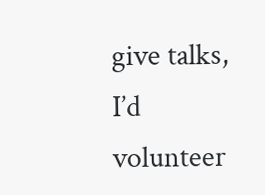give talks, I’d volunteer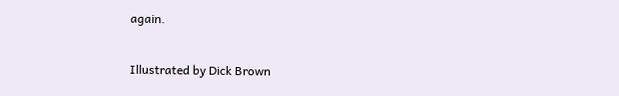again.

Illustrated by Dick Brown